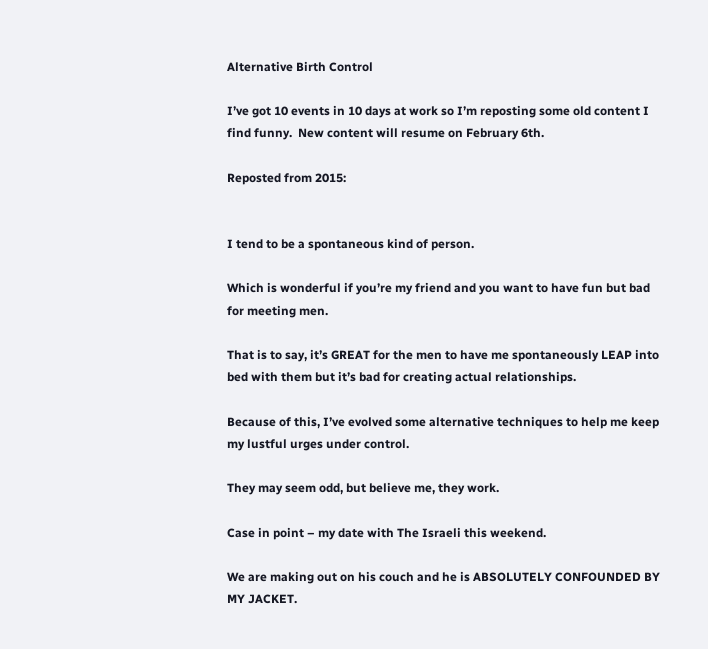Alternative Birth Control

I’ve got 10 events in 10 days at work so I’m reposting some old content I find funny.  New content will resume on February 6th.

Reposted from 2015:


I tend to be a spontaneous kind of person.

Which is wonderful if you’re my friend and you want to have fun but bad for meeting men.

That is to say, it’s GREAT for the men to have me spontaneously LEAP into bed with them but it’s bad for creating actual relationships.

Because of this, I’ve evolved some alternative techniques to help me keep my lustful urges under control.

They may seem odd, but believe me, they work.

Case in point – my date with The Israeli this weekend.

We are making out on his couch and he is ABSOLUTELY CONFOUNDED BY MY JACKET.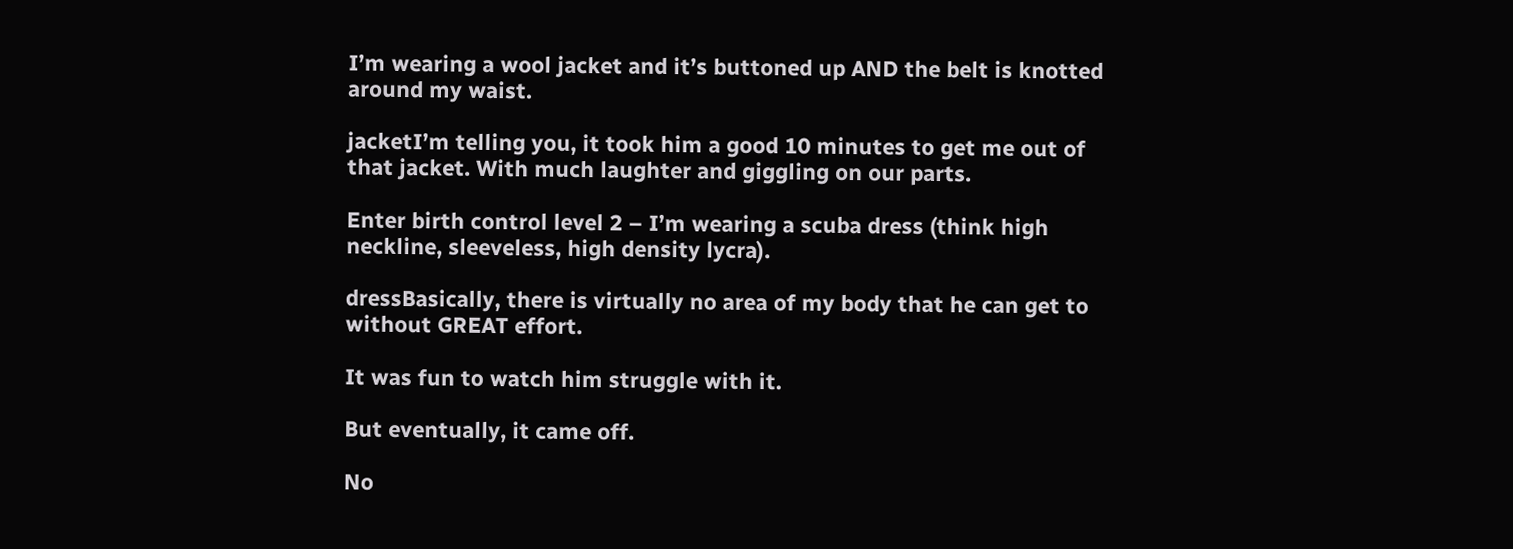I’m wearing a wool jacket and it’s buttoned up AND the belt is knotted around my waist.

jacketI’m telling you, it took him a good 10 minutes to get me out of that jacket. With much laughter and giggling on our parts.

Enter birth control level 2 – I’m wearing a scuba dress (think high neckline, sleeveless, high density lycra).

dressBasically, there is virtually no area of my body that he can get to without GREAT effort.

It was fun to watch him struggle with it.

But eventually, it came off.

No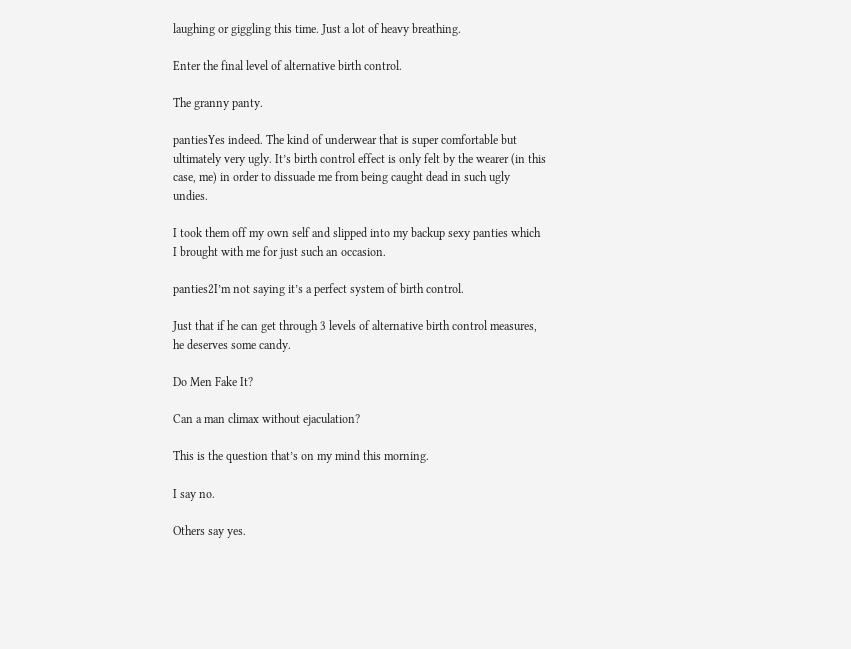laughing or giggling this time. Just a lot of heavy breathing.

Enter the final level of alternative birth control.

The granny panty.

pantiesYes indeed. The kind of underwear that is super comfortable but ultimately very ugly. It’s birth control effect is only felt by the wearer (in this case, me) in order to dissuade me from being caught dead in such ugly undies.

I took them off my own self and slipped into my backup sexy panties which I brought with me for just such an occasion.

panties2I’m not saying it’s a perfect system of birth control.

Just that if he can get through 3 levels of alternative birth control measures, he deserves some candy.

Do Men Fake It?

Can a man climax without ejaculation?

This is the question that’s on my mind this morning.

I say no.

Others say yes.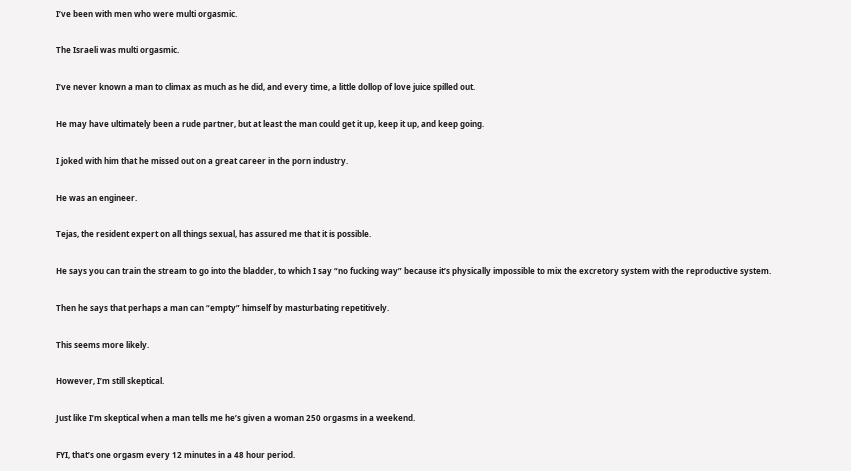I’ve been with men who were multi orgasmic.

The Israeli was multi orgasmic.

I’ve never known a man to climax as much as he did, and every time, a little dollop of love juice spilled out.

He may have ultimately been a rude partner, but at least the man could get it up, keep it up, and keep going.

I joked with him that he missed out on a great career in the porn industry.

He was an engineer.

Tejas, the resident expert on all things sexual, has assured me that it is possible.

He says you can train the stream to go into the bladder, to which I say “no fucking way” because it’s physically impossible to mix the excretory system with the reproductive system.

Then he says that perhaps a man can “empty” himself by masturbating repetitively.

This seems more likely.

However, I’m still skeptical.

Just like I’m skeptical when a man tells me he’s given a woman 250 orgasms in a weekend.

FYI, that’s one orgasm every 12 minutes in a 48 hour period.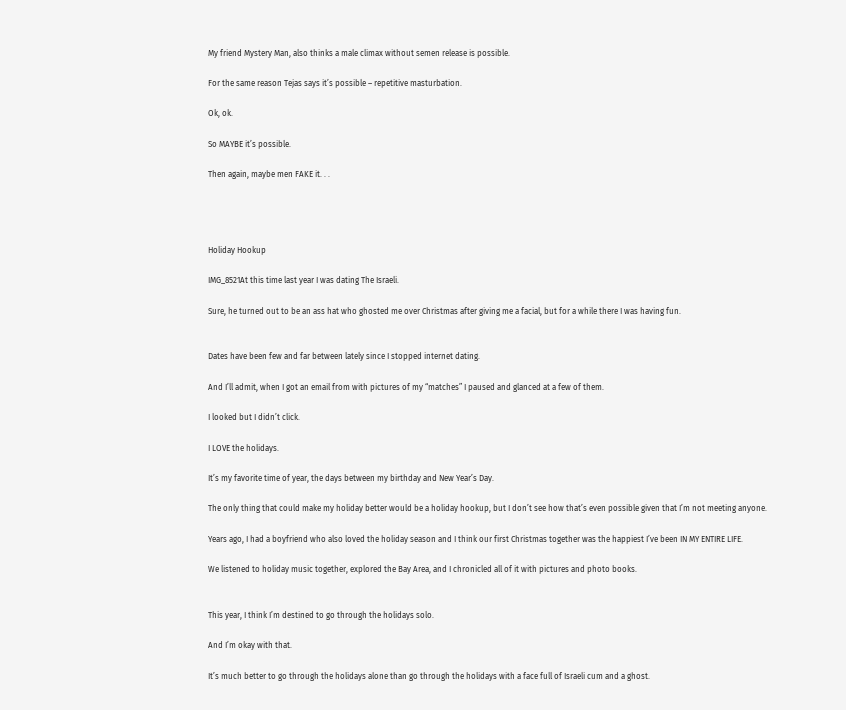My friend Mystery Man, also thinks a male climax without semen release is possible.

For the same reason Tejas says it’s possible – repetitive masturbation.

Ok, ok.

So MAYBE it’s possible.

Then again, maybe men FAKE it. . .




Holiday Hookup

IMG_8521At this time last year I was dating The Israeli.

Sure, he turned out to be an ass hat who ghosted me over Christmas after giving me a facial, but for a while there I was having fun.


Dates have been few and far between lately since I stopped internet dating.

And I’ll admit, when I got an email from with pictures of my “matches” I paused and glanced at a few of them.

I looked but I didn’t click.

I LOVE the holidays.

It’s my favorite time of year, the days between my birthday and New Year’s Day.

The only thing that could make my holiday better would be a holiday hookup, but I don’t see how that’s even possible given that I’m not meeting anyone.

Years ago, I had a boyfriend who also loved the holiday season and I think our first Christmas together was the happiest I’ve been IN MY ENTIRE LIFE.

We listened to holiday music together, explored the Bay Area, and I chronicled all of it with pictures and photo books.


This year, I think I’m destined to go through the holidays solo.

And I’m okay with that.

It’s much better to go through the holidays alone than go through the holidays with a face full of Israeli cum and a ghost.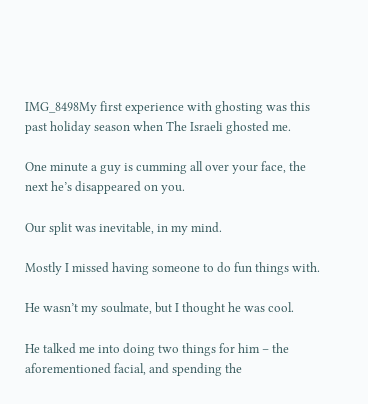IMG_8498My first experience with ghosting was this past holiday season when The Israeli ghosted me.

One minute a guy is cumming all over your face, the next he’s disappeared on you.

Our split was inevitable, in my mind.

Mostly I missed having someone to do fun things with.

He wasn’t my soulmate, but I thought he was cool.

He talked me into doing two things for him – the aforementioned facial, and spending the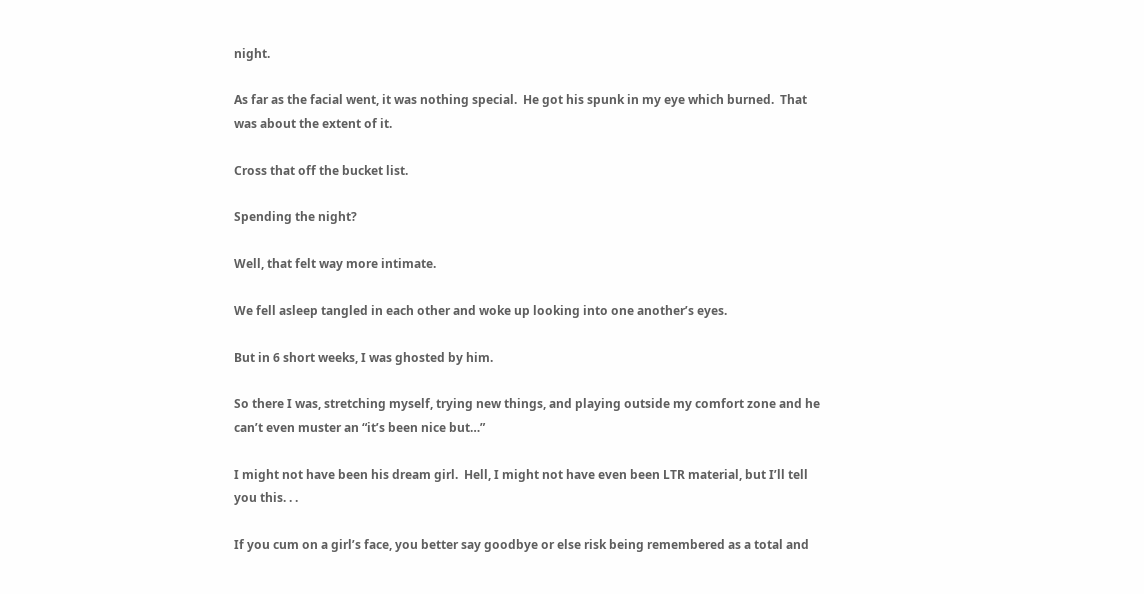night.

As far as the facial went, it was nothing special.  He got his spunk in my eye which burned.  That was about the extent of it.

Cross that off the bucket list.

Spending the night?

Well, that felt way more intimate.

We fell asleep tangled in each other and woke up looking into one another’s eyes.

But in 6 short weeks, I was ghosted by him.

So there I was, stretching myself, trying new things, and playing outside my comfort zone and he can’t even muster an “it’s been nice but…”

I might not have been his dream girl.  Hell, I might not have even been LTR material, but I’ll tell you this. . .

If you cum on a girl’s face, you better say goodbye or else risk being remembered as a total and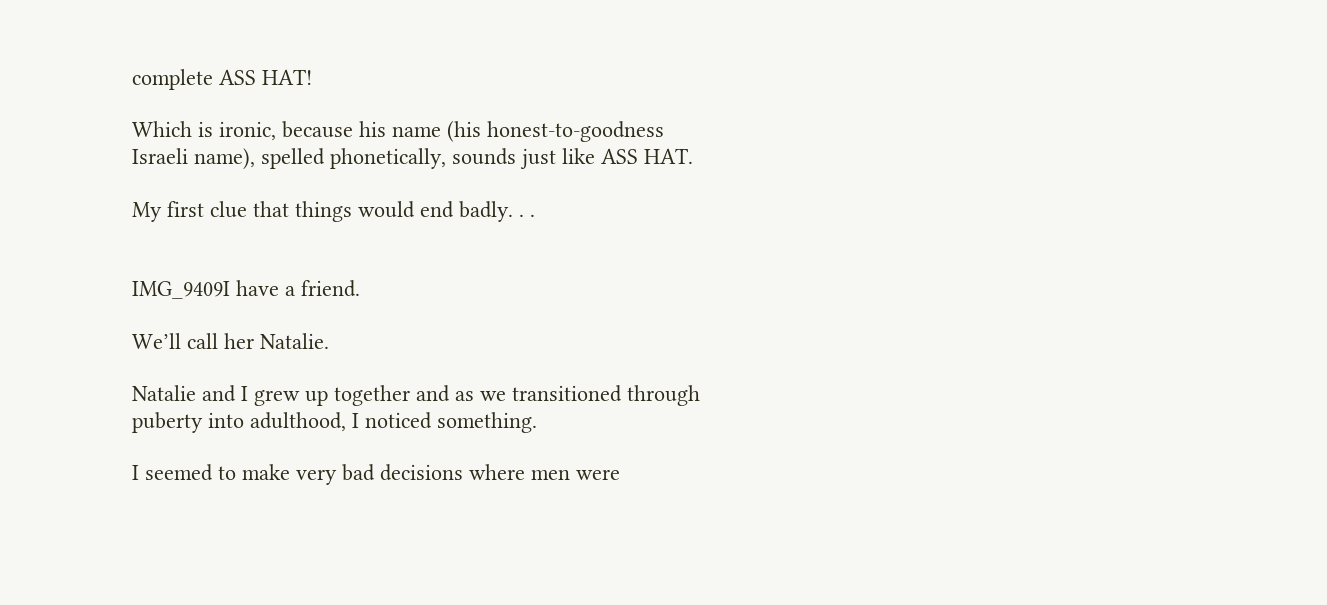complete ASS HAT!

Which is ironic, because his name (his honest-to-goodness Israeli name), spelled phonetically, sounds just like ASS HAT.

My first clue that things would end badly. . .


IMG_9409I have a friend.

We’ll call her Natalie.

Natalie and I grew up together and as we transitioned through puberty into adulthood, I noticed something.

I seemed to make very bad decisions where men were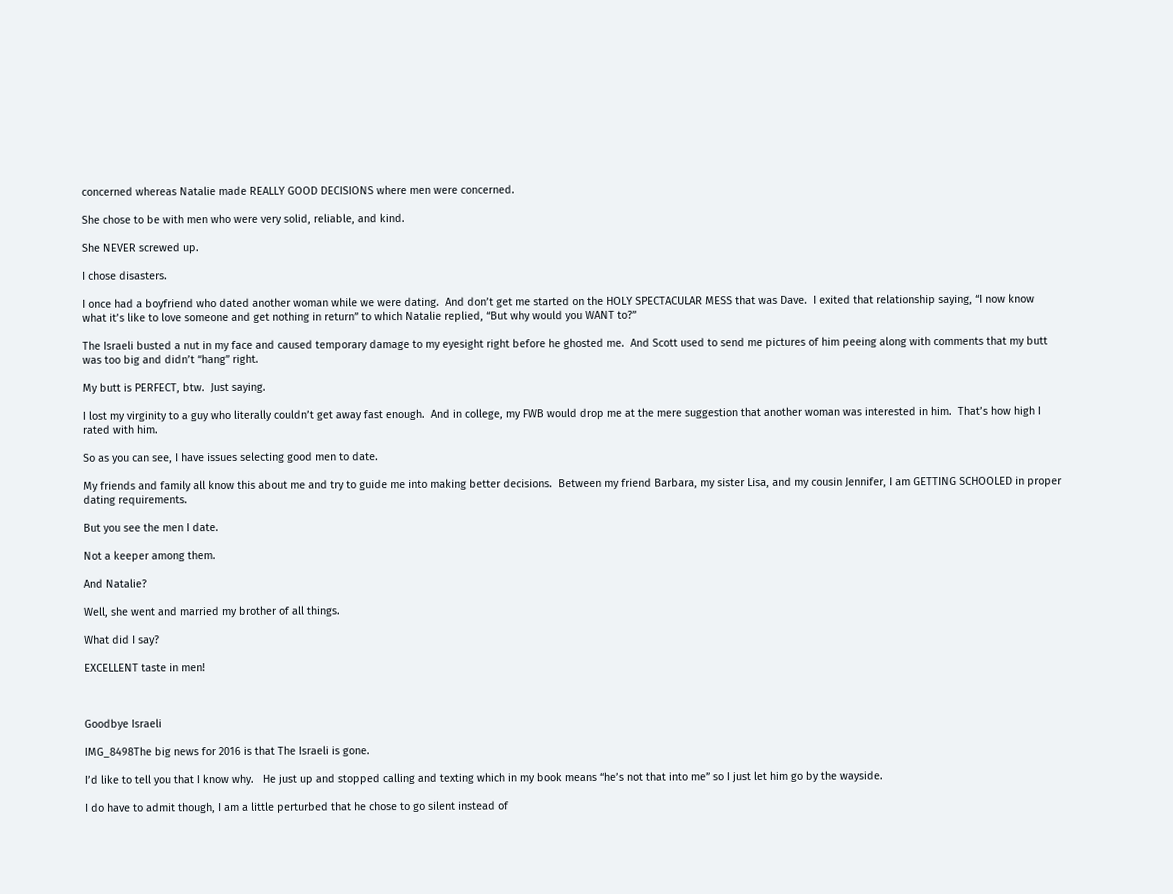concerned whereas Natalie made REALLY GOOD DECISIONS where men were concerned.

She chose to be with men who were very solid, reliable, and kind.

She NEVER screwed up.

I chose disasters.

I once had a boyfriend who dated another woman while we were dating.  And don’t get me started on the HOLY SPECTACULAR MESS that was Dave.  I exited that relationship saying, “I now know what it’s like to love someone and get nothing in return” to which Natalie replied, “But why would you WANT to?”

The Israeli busted a nut in my face and caused temporary damage to my eyesight right before he ghosted me.  And Scott used to send me pictures of him peeing along with comments that my butt was too big and didn’t “hang” right.

My butt is PERFECT, btw.  Just saying.

I lost my virginity to a guy who literally couldn’t get away fast enough.  And in college, my FWB would drop me at the mere suggestion that another woman was interested in him.  That’s how high I rated with him.

So as you can see, I have issues selecting good men to date.

My friends and family all know this about me and try to guide me into making better decisions.  Between my friend Barbara, my sister Lisa, and my cousin Jennifer, I am GETTING SCHOOLED in proper dating requirements.

But you see the men I date.

Not a keeper among them.

And Natalie?

Well, she went and married my brother of all things.

What did I say?

EXCELLENT taste in men!



Goodbye Israeli

IMG_8498The big news for 2016 is that The Israeli is gone.

I’d like to tell you that I know why.   He just up and stopped calling and texting which in my book means “he’s not that into me” so I just let him go by the wayside.

I do have to admit though, I am a little perturbed that he chose to go silent instead of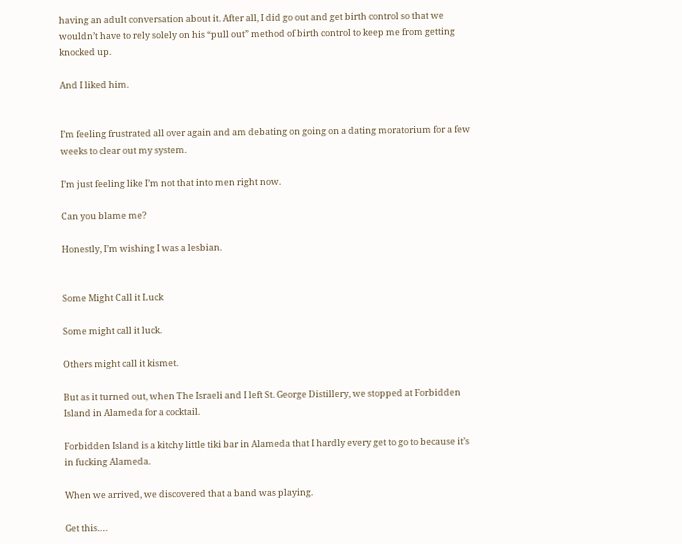having an adult conversation about it. After all, I did go out and get birth control so that we wouldn’t have to rely solely on his “pull out” method of birth control to keep me from getting knocked up.

And I liked him.


I’m feeling frustrated all over again and am debating on going on a dating moratorium for a few weeks to clear out my system.

I’m just feeling like I’m not that into men right now.

Can you blame me?

Honestly, I’m wishing I was a lesbian.


Some Might Call it Luck

Some might call it luck.

Others might call it kismet.

But as it turned out, when The Israeli and I left St. George Distillery, we stopped at Forbidden Island in Alameda for a cocktail.

Forbidden Island is a kitchy little tiki bar in Alameda that I hardly every get to go to because it’s in fucking Alameda.

When we arrived, we discovered that a band was playing.

Get this….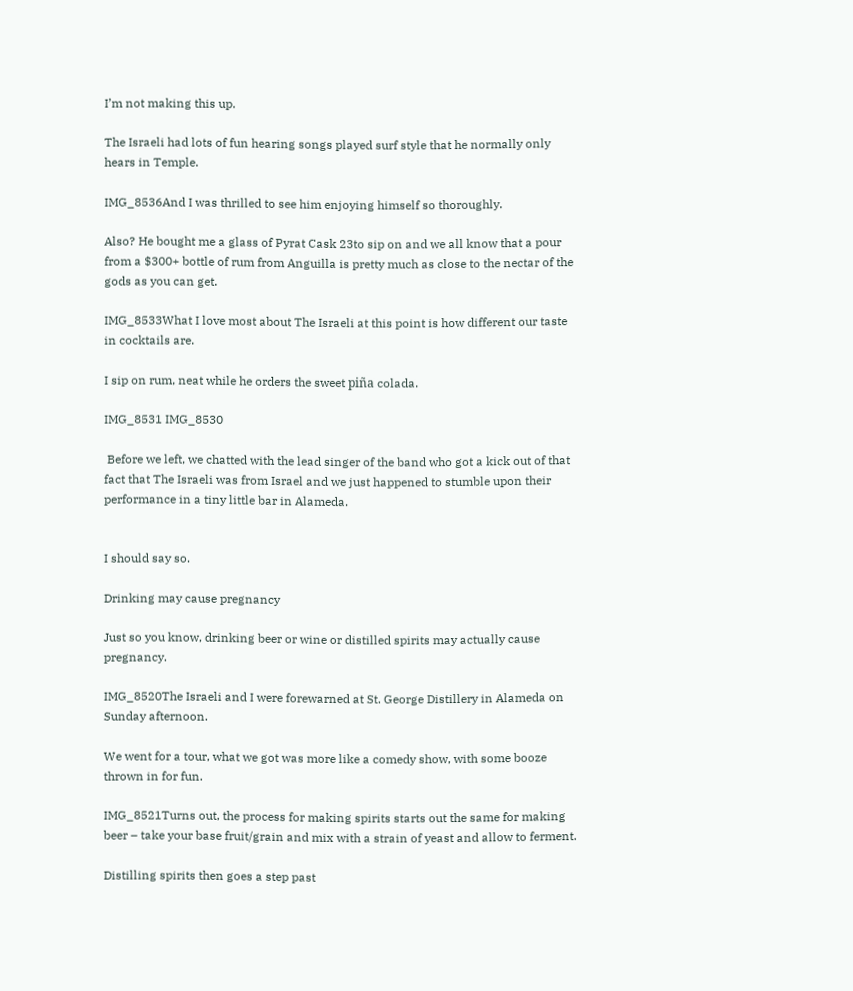I’m not making this up.

The Israeli had lots of fun hearing songs played surf style that he normally only hears in Temple.

IMG_8536And I was thrilled to see him enjoying himself so thoroughly.

Also? He bought me a glass of Pyrat Cask 23to sip on and we all know that a pour from a $300+ bottle of rum from Anguilla is pretty much as close to the nectar of the gods as you can get.

IMG_8533What I love most about The Israeli at this point is how different our taste in cocktails are.

I sip on rum, neat while he orders the sweet piña colada.

IMG_8531 IMG_8530

 Before we left, we chatted with the lead singer of the band who got a kick out of that fact that The Israeli was from Israel and we just happened to stumble upon their performance in a tiny little bar in Alameda.


I should say so.

Drinking may cause pregnancy

Just so you know, drinking beer or wine or distilled spirits may actually cause pregnancy.

IMG_8520The Israeli and I were forewarned at St. George Distillery in Alameda on Sunday afternoon.

We went for a tour, what we got was more like a comedy show, with some booze thrown in for fun.

IMG_8521Turns out, the process for making spirits starts out the same for making beer – take your base fruit/grain and mix with a strain of yeast and allow to ferment.

Distilling spirits then goes a step past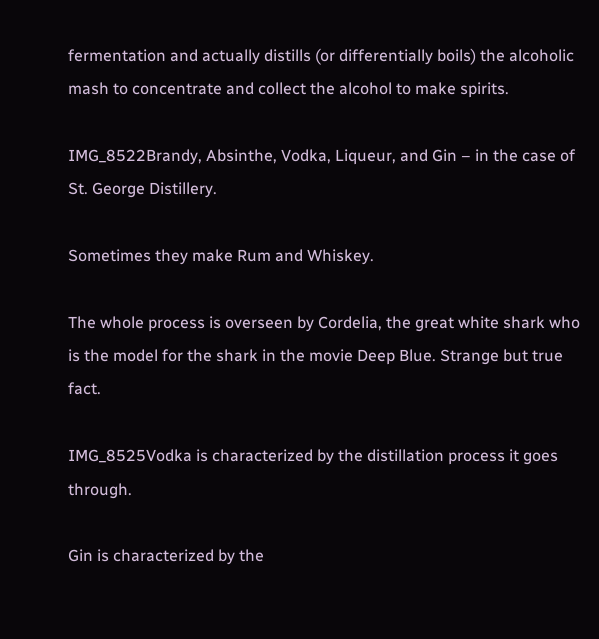fermentation and actually distills (or differentially boils) the alcoholic mash to concentrate and collect the alcohol to make spirits.

IMG_8522Brandy, Absinthe, Vodka, Liqueur, and Gin – in the case of St. George Distillery.

Sometimes they make Rum and Whiskey.

The whole process is overseen by Cordelia, the great white shark who is the model for the shark in the movie Deep Blue. Strange but true fact.

IMG_8525Vodka is characterized by the distillation process it goes through.

Gin is characterized by the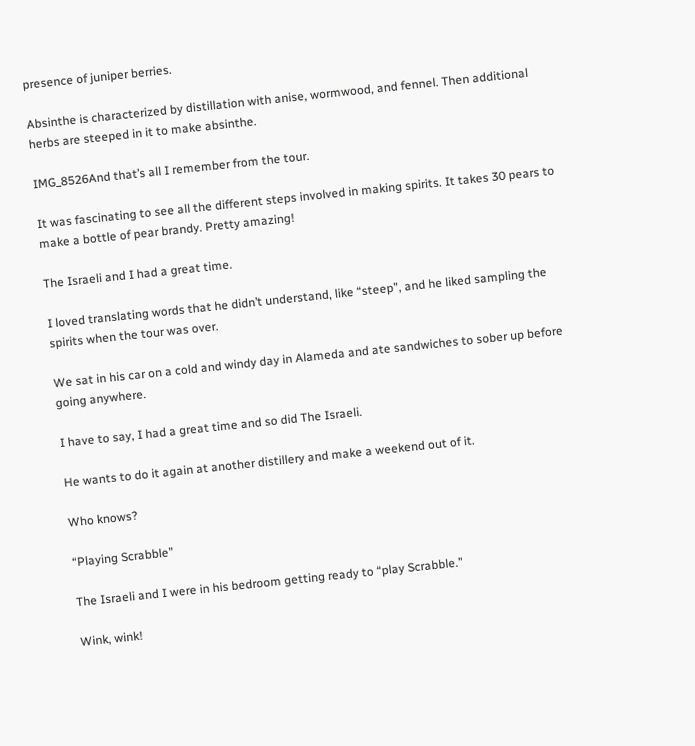presence of juniper berries.

Absinthe is characterized by distillation with anise, wormwood, and fennel. Then additional herbs are steeped in it to make absinthe.

IMG_8526And that’s all I remember from the tour.

It was fascinating to see all the different steps involved in making spirits. It takes 30 pears to make a bottle of pear brandy. Pretty amazing!

The Israeli and I had a great time.

I loved translating words that he didn’t understand, like “steep”, and he liked sampling the spirits when the tour was over.

We sat in his car on a cold and windy day in Alameda and ate sandwiches to sober up before going anywhere.

I have to say, I had a great time and so did The Israeli.

He wants to do it again at another distillery and make a weekend out of it.

Who knows?

“Playing Scrabble”

The Israeli and I were in his bedroom getting ready to “play Scrabble.”

Wink, wink!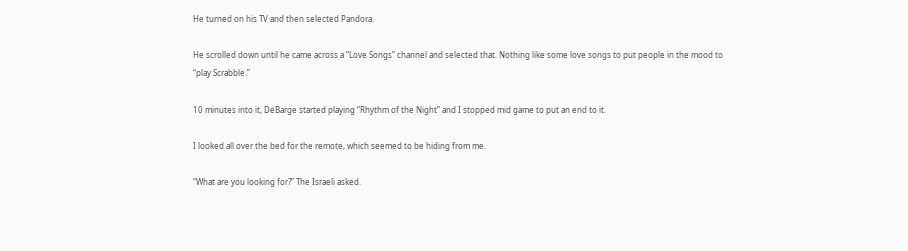He turned on his TV and then selected Pandora.

He scrolled down until he came across a “Love Songs” channel and selected that. Nothing like some love songs to put people in the mood to “play Scrabble.”

10 minutes into it, DeBarge started playing “Rhythm of the Night” and I stopped mid game to put an end to it.

I looked all over the bed for the remote, which seemed to be hiding from me.

“What are you looking for?” The Israeli asked.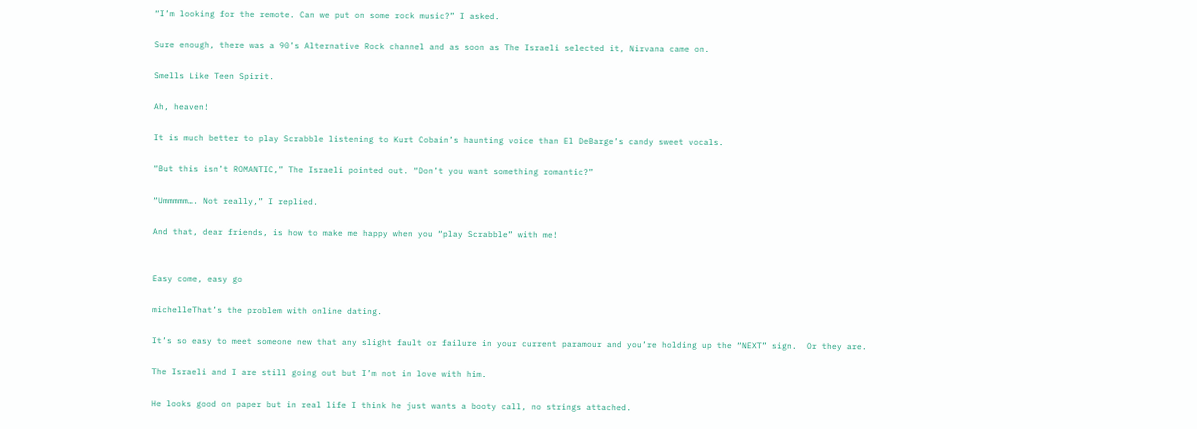“I’m looking for the remote. Can we put on some rock music?” I asked.

Sure enough, there was a 90’s Alternative Rock channel and as soon as The Israeli selected it, Nirvana came on.

Smells Like Teen Spirit.

Ah, heaven!

It is much better to play Scrabble listening to Kurt Cobain’s haunting voice than El DeBarge’s candy sweet vocals.

“But this isn’t ROMANTIC,” The Israeli pointed out. “Don’t you want something romantic?”

“Ummmmm…. Not really,” I replied.

And that, dear friends, is how to make me happy when you “play Scrabble” with me!


Easy come, easy go

michelleThat’s the problem with online dating.

It’s so easy to meet someone new that any slight fault or failure in your current paramour and you’re holding up the “NEXT” sign.  Or they are.

The Israeli and I are still going out but I’m not in love with him.

He looks good on paper but in real life I think he just wants a booty call, no strings attached.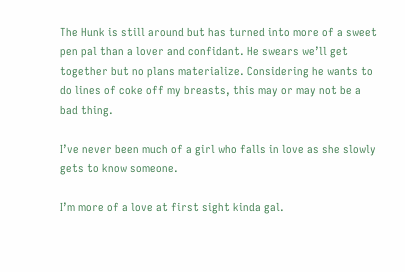The Hunk is still around but has turned into more of a sweet pen pal than a lover and confidant. He swears we’ll get together but no plans materialize. Considering he wants to do lines of coke off my breasts, this may or may not be a bad thing.

I’ve never been much of a girl who falls in love as she slowly gets to know someone.

I’m more of a love at first sight kinda gal.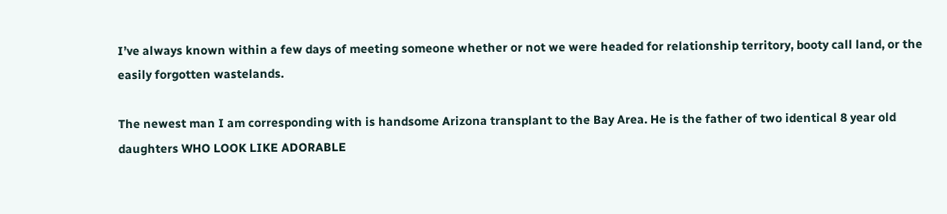I’ve always known within a few days of meeting someone whether or not we were headed for relationship territory, booty call land, or the easily forgotten wastelands.

The newest man I am corresponding with is handsome Arizona transplant to the Bay Area. He is the father of two identical 8 year old daughters WHO LOOK LIKE ADORABLE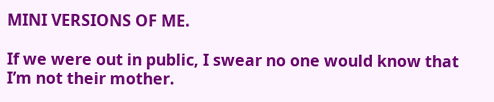MINI VERSIONS OF ME.

If we were out in public, I swear no one would know that I’m not their mother.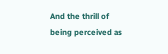And the thrill of being perceived as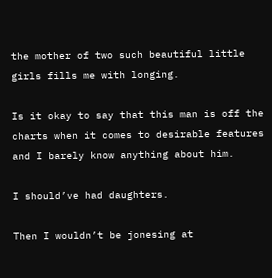the mother of two such beautiful little girls fills me with longing.

Is it okay to say that this man is off the charts when it comes to desirable features and I barely know anything about him.

I should’ve had daughters.

Then I wouldn’t be jonesing at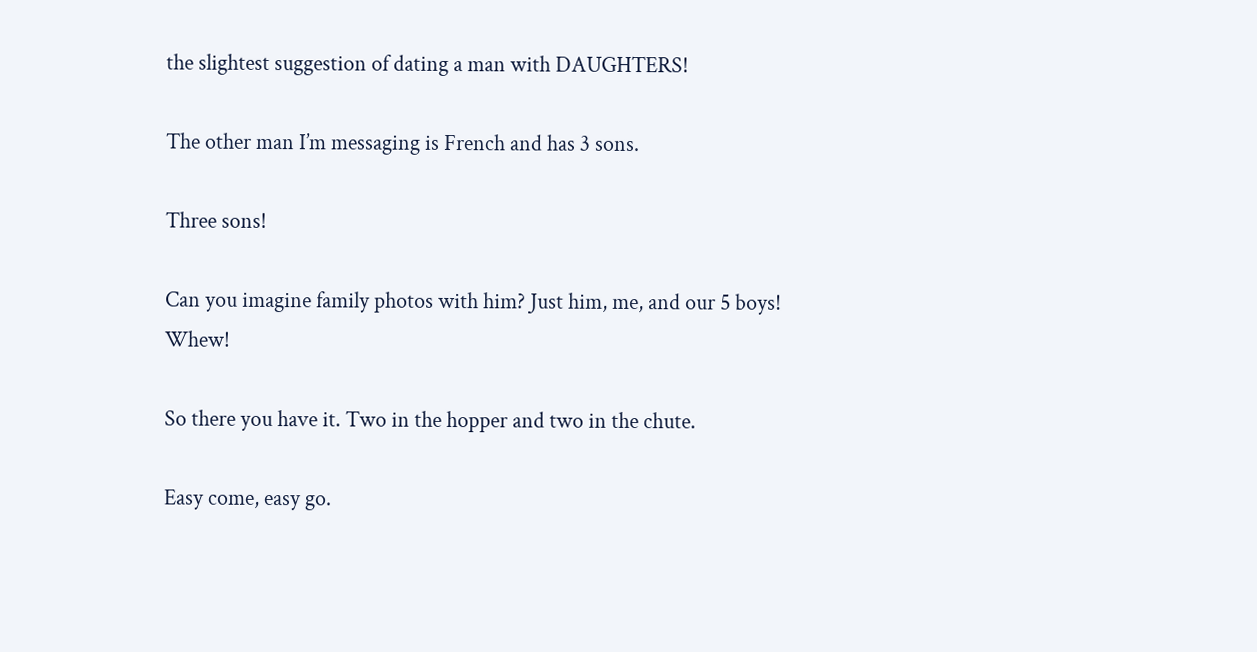the slightest suggestion of dating a man with DAUGHTERS!

The other man I’m messaging is French and has 3 sons.

Three sons!

Can you imagine family photos with him? Just him, me, and our 5 boys! Whew!

So there you have it. Two in the hopper and two in the chute.

Easy come, easy go.